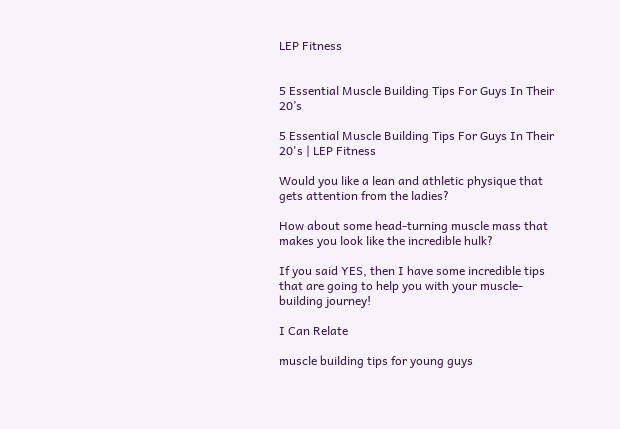LEP Fitness


5 Essential Muscle Building Tips For Guys In Their 20’s

5 Essential Muscle Building Tips For Guys In Their 20's | LEP Fitness

Would you like a lean and athletic physique that gets attention from the ladies?

How about some head-turning muscle mass that makes you look like the incredible hulk?

If you said YES, then I have some incredible tips that are going to help you with your muscle-building journey!

I Can Relate

muscle building tips for young guys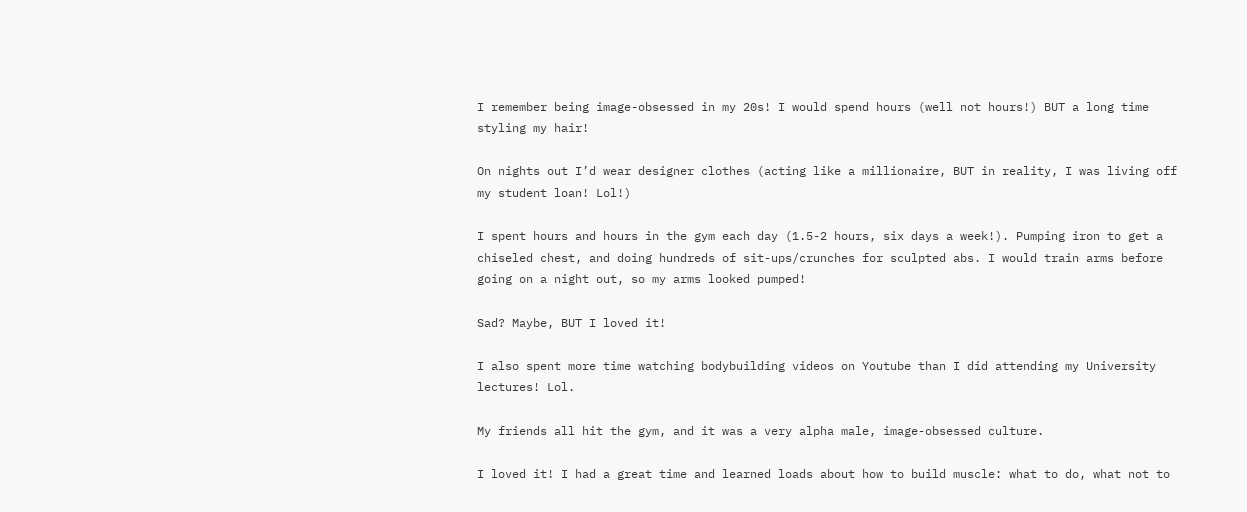I remember being image-obsessed in my 20s! I would spend hours (well not hours!) BUT a long time styling my hair!

On nights out I’d wear designer clothes (acting like a millionaire, BUT in reality, I was living off my student loan! Lol!)

I spent hours and hours in the gym each day (1.5-2 hours, six days a week!). Pumping iron to get a chiseled chest, and doing hundreds of sit-ups/crunches for sculpted abs. I would train arms before going on a night out, so my arms looked pumped!

Sad? Maybe, BUT I loved it!

I also spent more time watching bodybuilding videos on Youtube than I did attending my University lectures! Lol.

My friends all hit the gym, and it was a very alpha male, image-obsessed culture.

I loved it! I had a great time and learned loads about how to build muscle: what to do, what not to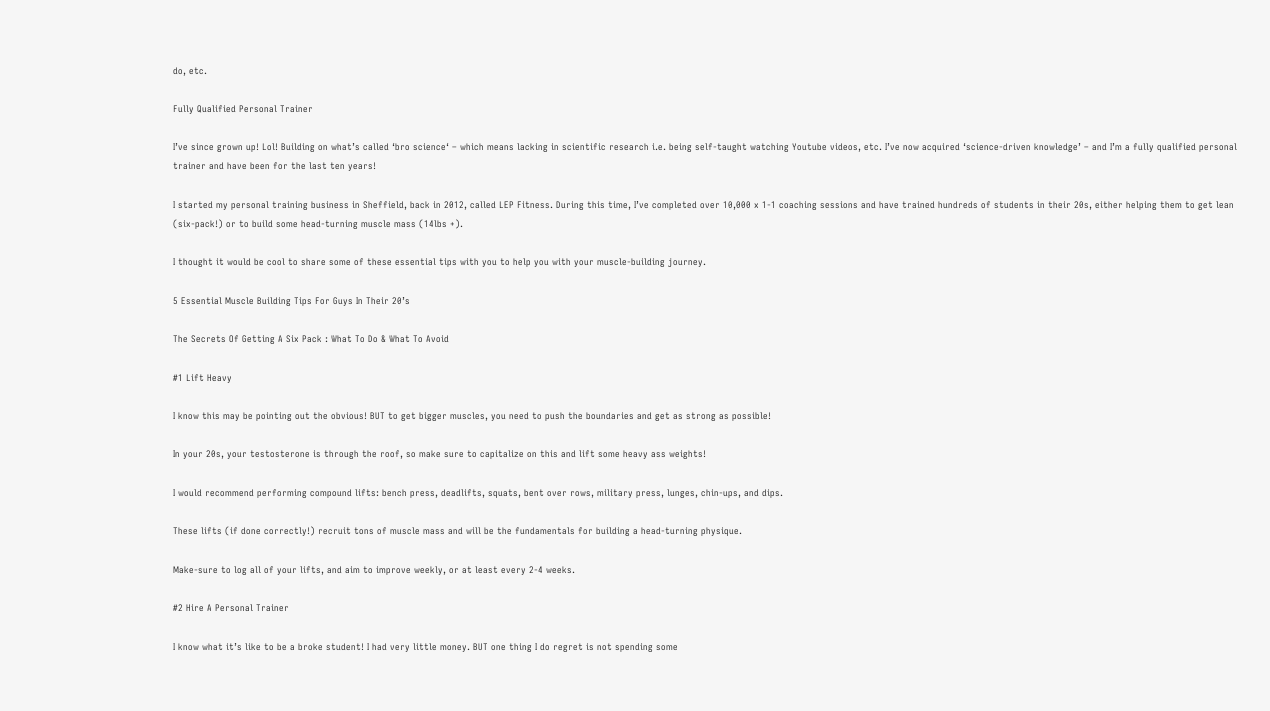do, etc.

Fully Qualified Personal Trainer

I’ve since grown up! Lol! Building on what’s called ‘bro science‘ – which means lacking in scientific research i.e. being self-taught watching Youtube videos, etc. I’ve now acquired ‘science-driven knowledge’ – and I’m a fully qualified personal trainer and have been for the last ten years!

I started my personal training business in Sheffield, back in 2012, called LEP Fitness. During this time, I’ve completed over 10,000 x 1-1 coaching sessions and have trained hundreds of students in their 20s, either helping them to get lean (six-pack!) or to build some head-turning muscle mass (14lbs +).

I thought it would be cool to share some of these essential tips with you to help you with your muscle-building journey.

5 Essential Muscle Building Tips For Guys In Their 20’s

The Secrets Of Getting A Six Pack : What To Do & What To Avoid

#1 Lift Heavy

I know this may be pointing out the obvious! BUT to get bigger muscles, you need to push the boundaries and get as strong as possible!

In your 20s, your testosterone is through the roof, so make sure to capitalize on this and lift some heavy ass weights!

I would recommend performing compound lifts: bench press, deadlifts, squats, bent over rows, military press, lunges, chin-ups, and dips.

These lifts (if done correctly!) recruit tons of muscle mass and will be the fundamentals for building a head-turning physique.

Make-sure to log all of your lifts, and aim to improve weekly, or at least every 2-4 weeks.

#2 Hire A Personal Trainer

I know what it’s like to be a broke student! I had very little money. BUT one thing I do regret is not spending some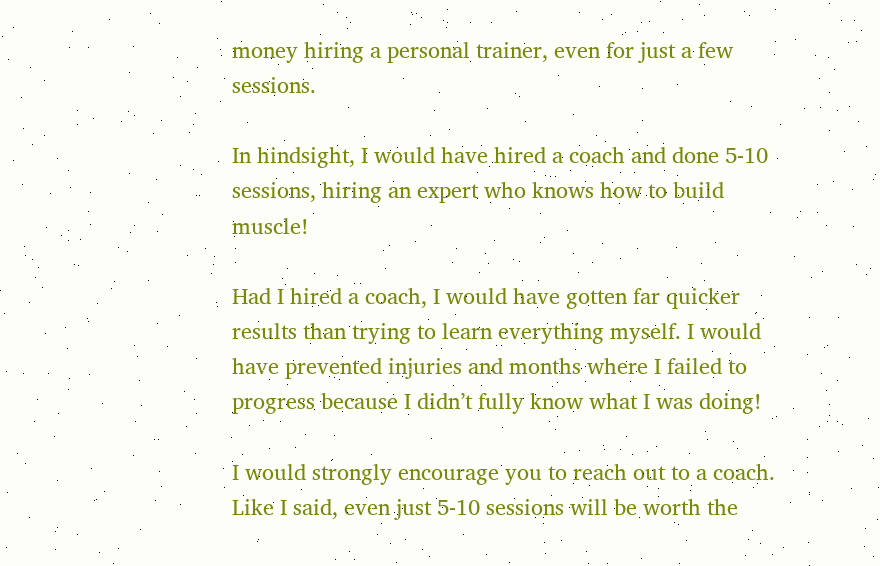money hiring a personal trainer, even for just a few sessions.

In hindsight, I would have hired a coach and done 5-10 sessions, hiring an expert who knows how to build muscle!

Had I hired a coach, I would have gotten far quicker results than trying to learn everything myself. I would have prevented injuries and months where I failed to progress because I didn’t fully know what I was doing!

I would strongly encourage you to reach out to a coach. Like I said, even just 5-10 sessions will be worth the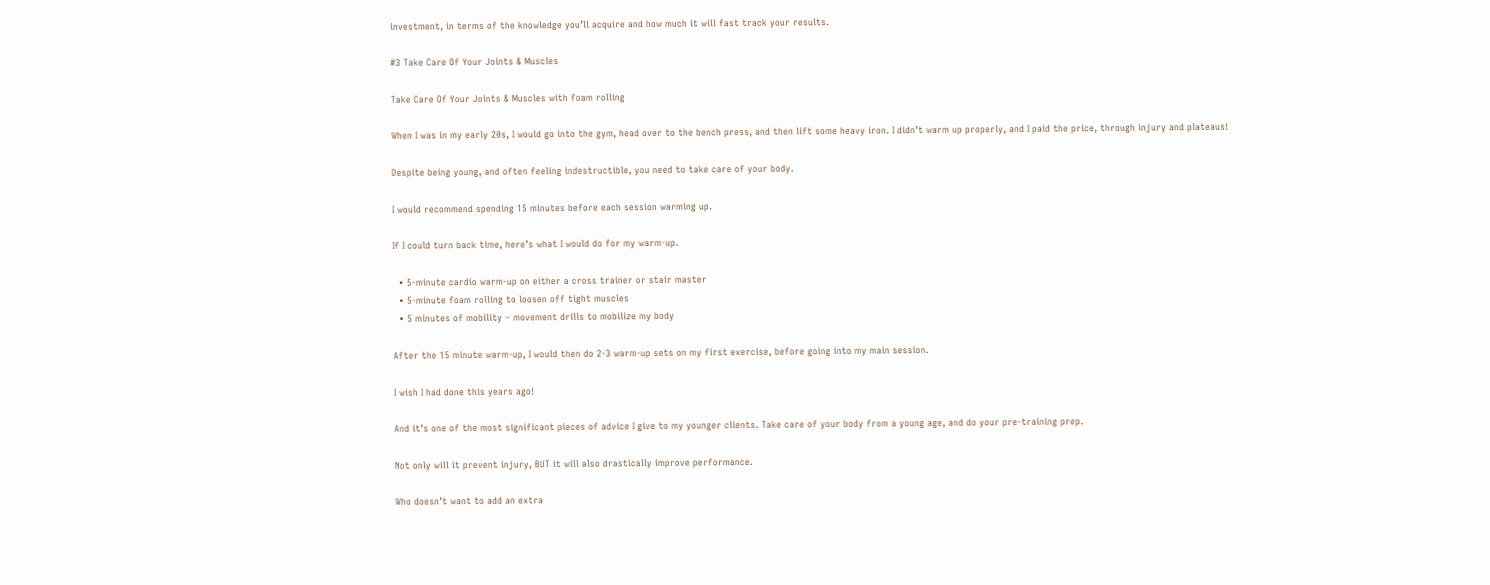investment, in terms of the knowledge you’ll acquire and how much it will fast track your results.

#3 Take Care Of Your Joints & Muscles

Take Care Of Your Joints & Muscles with foam rolling

When I was in my early 20s, I would go into the gym, head over to the bench press, and then lift some heavy iron. I didn’t warm up properly, and I paid the price, through injury and plateaus!

Despite being young, and often feeling indestructible, you need to take care of your body.

I would recommend spending 15 minutes before each session warming up.

If I could turn back time, here’s what I would do for my warm-up.

  • 5-minute cardio warm-up on either a cross trainer or stair master
  • 5-minute foam rolling to loosen off tight muscles
  • 5 minutes of mobility – movement drills to mobilize my body

After the 15 minute warm-up, I would then do 2-3 warm-up sets on my first exercise, before going into my main session.

I wish I had done this years ago!

And it’s one of the most significant pieces of advice I give to my younger clients. Take care of your body from a young age, and do your pre-training prep.

Not only will it prevent injury, BUT it will also drastically improve performance.

Who doesn’t want to add an extra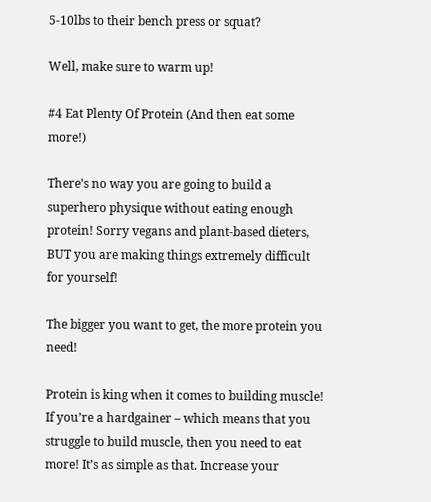5-10lbs to their bench press or squat?

Well, make sure to warm up!

#4 Eat Plenty Of Protein (And then eat some more!)

There’s no way you are going to build a superhero physique without eating enough protein! Sorry vegans and plant-based dieters, BUT you are making things extremely difficult for yourself!

The bigger you want to get, the more protein you need!

Protein is king when it comes to building muscle! If you’re a hardgainer – which means that you struggle to build muscle, then you need to eat more! It’s as simple as that. Increase your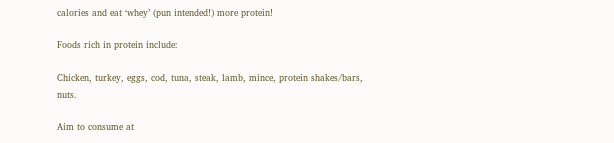calories and eat ‘whey’ (pun intended!) more protein!

Foods rich in protein include:

Chicken, turkey, eggs, cod, tuna, steak, lamb, mince, protein shakes/bars, nuts.

Aim to consume at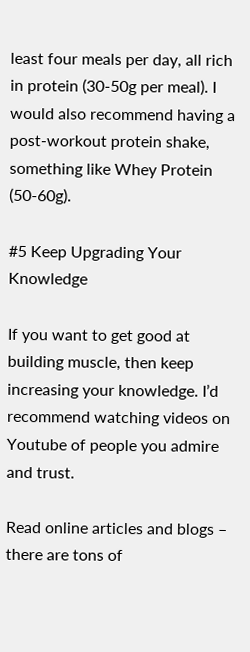least four meals per day, all rich in protein (30-50g per meal). I would also recommend having a post-workout protein shake, something like Whey Protein (50-60g).

#5 Keep Upgrading Your Knowledge

If you want to get good at building muscle, then keep increasing your knowledge. I’d recommend watching videos on Youtube of people you admire and trust.

Read online articles and blogs – there are tons of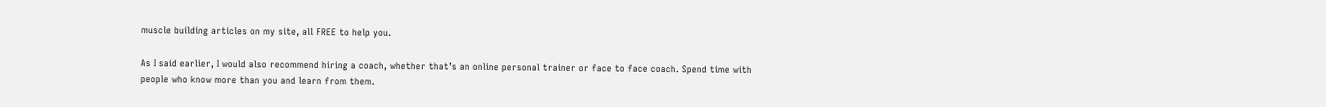muscle building articles on my site, all FREE to help you.

As I said earlier, I would also recommend hiring a coach, whether that’s an online personal trainer or face to face coach. Spend time with people who know more than you and learn from them.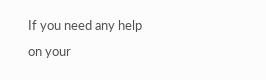If you need any help on your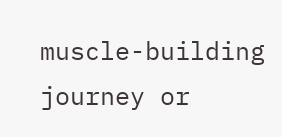muscle-building journey or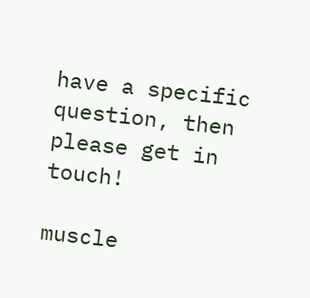have a specific question, then please get in touch!

muscle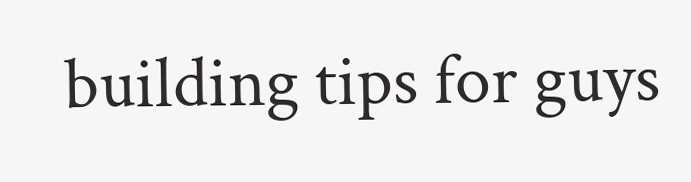building tips for guys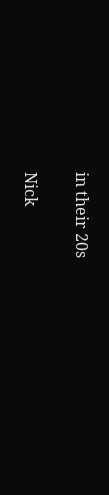in their 20s

Nick